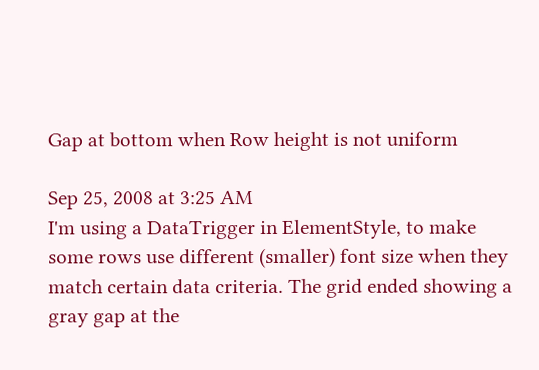Gap at bottom when Row height is not uniform

Sep 25, 2008 at 3:25 AM
I'm using a DataTrigger in ElementStyle, to make some rows use different (smaller) font size when they match certain data criteria. The grid ended showing a gray gap at the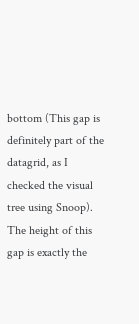bottom (This gap is definitely part of the datagrid, as I checked the visual tree using Snoop). The height of this gap is exactly the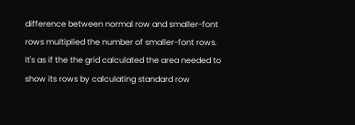difference between normal row and smaller-font rows multiplied the number of smaller-font rows.
It's as if the the grid calculated the area needed to show its rows by calculating standard row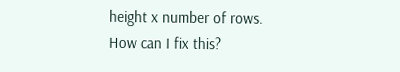height x number of rows.
How can I fix this?